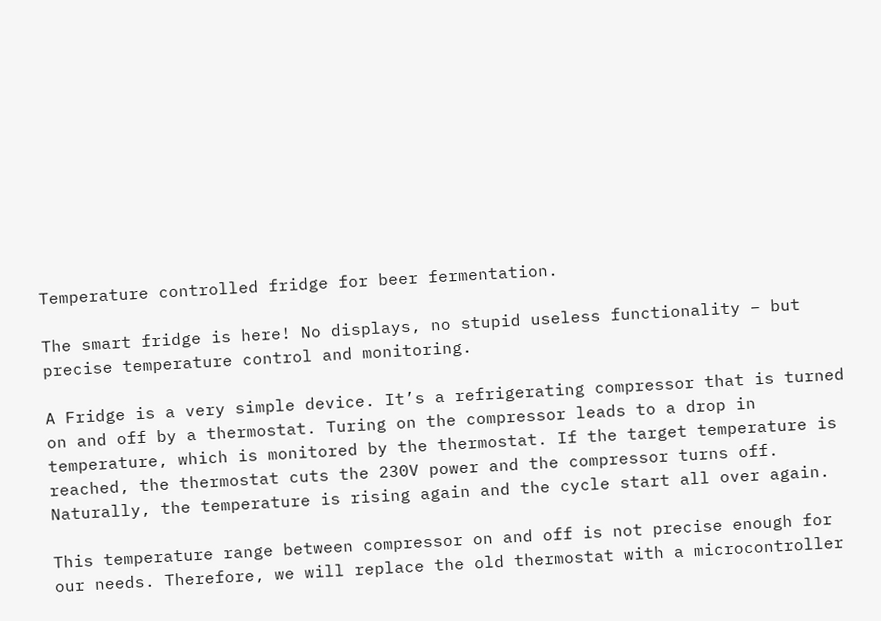Temperature controlled fridge for beer fermentation.

The smart fridge is here! No displays, no stupid useless functionality – but precise temperature control and monitoring.

A Fridge is a very simple device. It’s a refrigerating compressor that is turned on and off by a thermostat. Turing on the compressor leads to a drop in temperature, which is monitored by the thermostat. If the target temperature is reached, the thermostat cuts the 230V power and the compressor turns off.  Naturally, the temperature is rising again and the cycle start all over again.

This temperature range between compressor on and off is not precise enough for our needs. Therefore, we will replace the old thermostat with a microcontroller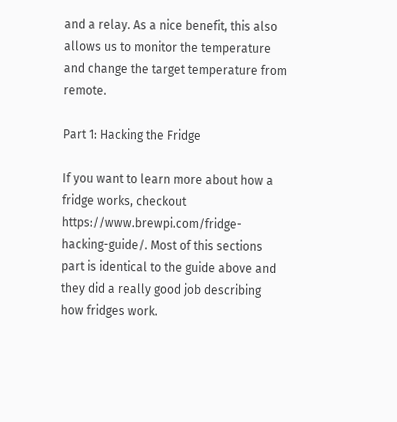and a relay. As a nice benefit, this also allows us to monitor the temperature and change the target temperature from remote.

Part 1: Hacking the Fridge

If you want to learn more about how a fridge works, checkout https://www.brewpi.com/fridge-hacking-guide/. Most of this sections part is identical to the guide above and they did a really good job describing how fridges work.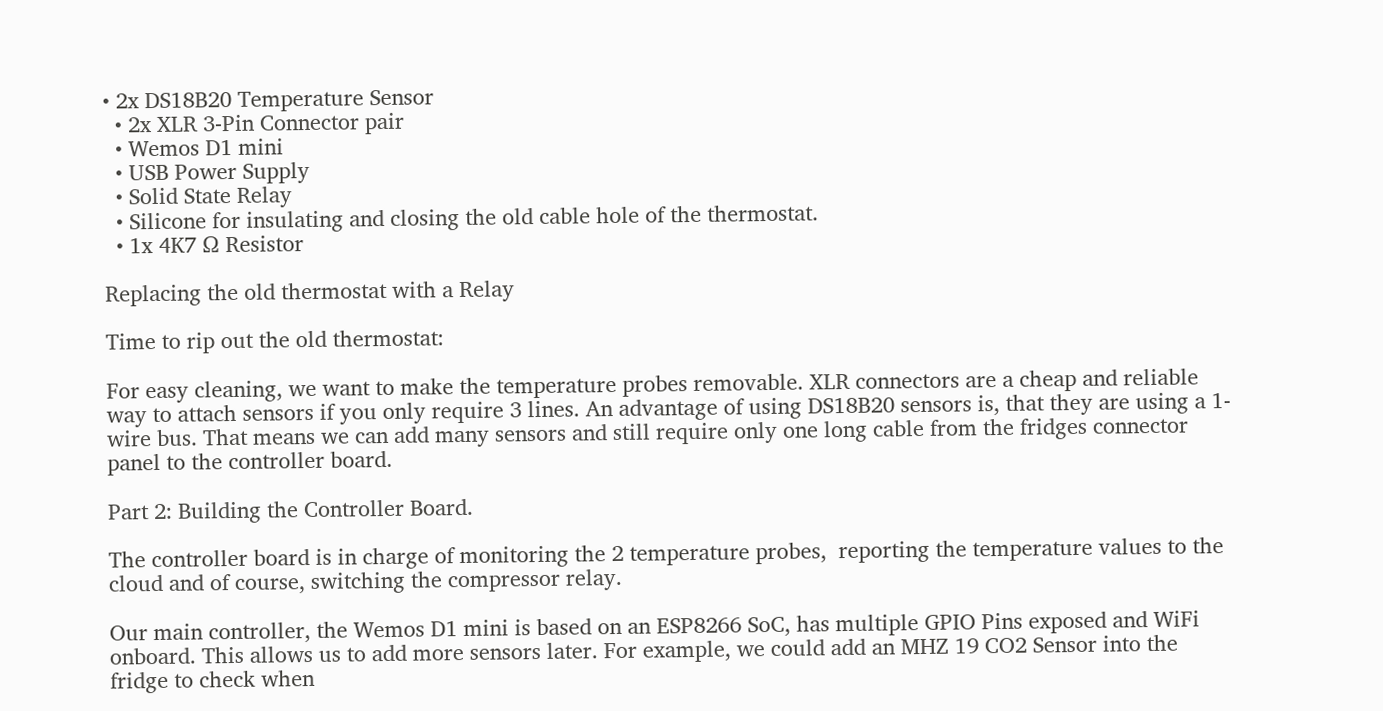• 2x DS18B20 Temperature Sensor
  • 2x XLR 3-Pin Connector pair
  • Wemos D1 mini
  • USB Power Supply
  • Solid State Relay
  • Silicone for insulating and closing the old cable hole of the thermostat.
  • 1x 4K7 Ω Resistor

Replacing the old thermostat with a Relay

Time to rip out the old thermostat:

For easy cleaning, we want to make the temperature probes removable. XLR connectors are a cheap and reliable way to attach sensors if you only require 3 lines. An advantage of using DS18B20 sensors is, that they are using a 1-wire bus. That means we can add many sensors and still require only one long cable from the fridges connector panel to the controller board.

Part 2: Building the Controller Board.

The controller board is in charge of monitoring the 2 temperature probes,  reporting the temperature values to the cloud and of course, switching the compressor relay.

Our main controller, the Wemos D1 mini is based on an ESP8266 SoC, has multiple GPIO Pins exposed and WiFi onboard. This allows us to add more sensors later. For example, we could add an MHZ 19 CO2 Sensor into the fridge to check when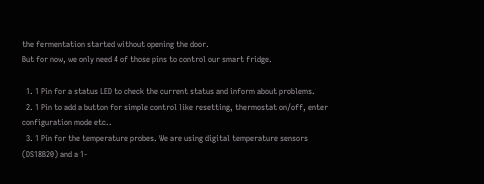the fermentation started without opening the door.
But for now, we only need 4 of those pins to control our smart fridge.

  1. 1 Pin for a status LED to check the current status and inform about problems.
  2. 1 Pin to add a button for simple control like resetting, thermostat on/off, enter configuration mode etc..
  3. 1 Pin for the temperature probes. We are using digital temperature sensors (DS18B20) and a 1-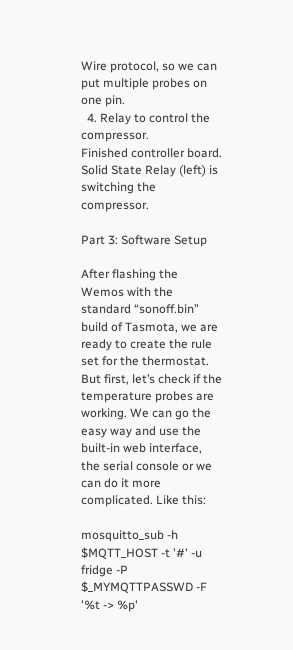Wire protocol, so we can put multiple probes on one pin.
  4. Relay to control the compressor.
Finished controller board.
Solid State Relay (left) is switching the compressor.

Part 3: Software Setup

After flashing the Wemos with the standard “sonoff.bin” build of Tasmota, we are ready to create the rule set for the thermostat. But first, let’s check if the temperature probes are working. We can go the easy way and use the built-in web interface, the serial console or we can do it more complicated. Like this:

mosquitto_sub -h $MQTT_HOST -t '#' -u fridge -P $_MYMQTTPASSWD -F '%t -> %p'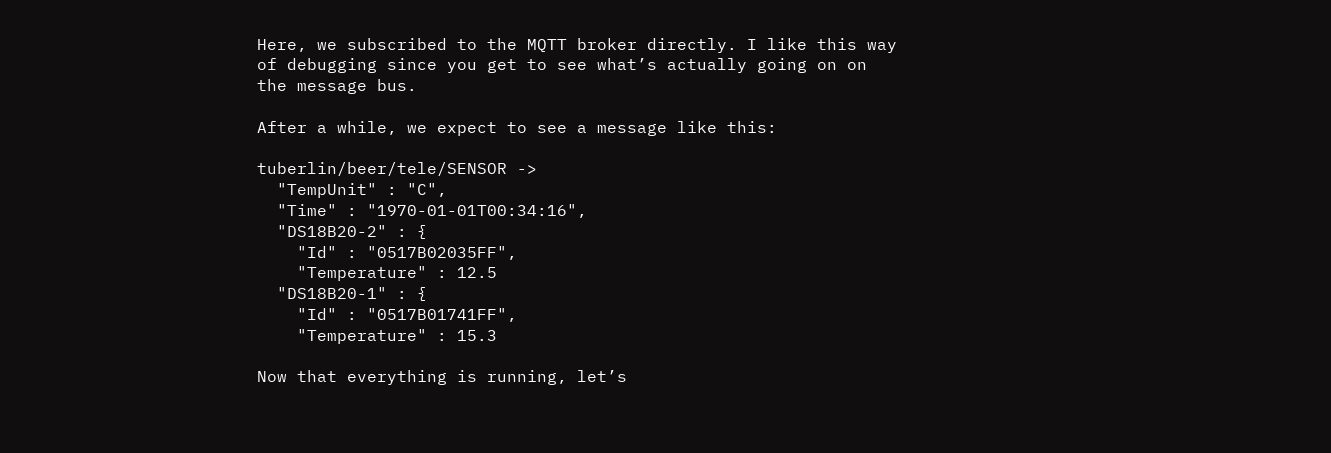Here, we subscribed to the MQTT broker directly. I like this way of debugging since you get to see what’s actually going on on the message bus.

After a while, we expect to see a message like this:

tuberlin/beer/tele/SENSOR ->
  "TempUnit" : "C",
  "Time" : "1970-01-01T00:34:16",
  "DS18B20-2" : {
    "Id" : "0517B02035FF",
    "Temperature" : 12.5
  "DS18B20-1" : {
    "Id" : "0517B01741FF",
    "Temperature" : 15.3

Now that everything is running, let’s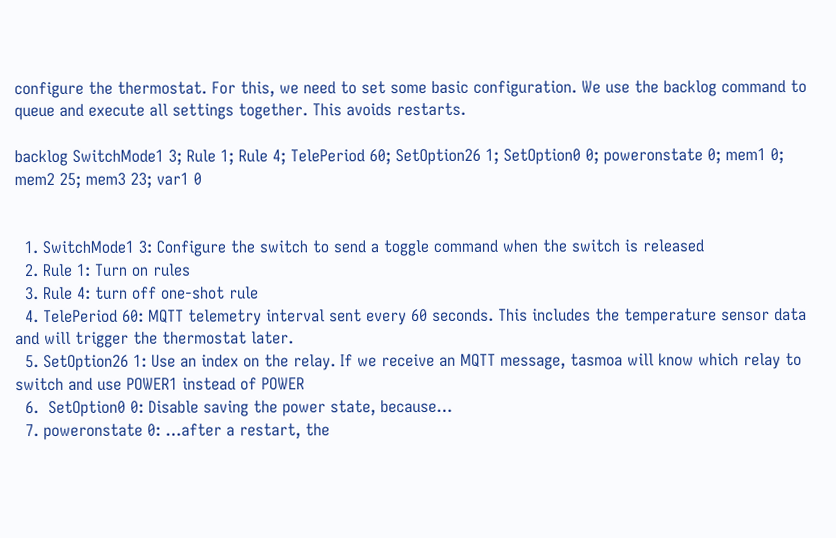configure the thermostat. For this, we need to set some basic configuration. We use the backlog command to queue and execute all settings together. This avoids restarts.

backlog SwitchMode1 3; Rule 1; Rule 4; TelePeriod 60; SetOption26 1; SetOption0 0; poweronstate 0; mem1 0; mem2 25; mem3 23; var1 0


  1. SwitchMode1 3: Configure the switch to send a toggle command when the switch is released
  2. Rule 1: Turn on rules
  3. Rule 4: turn off one-shot rule
  4. TelePeriod 60: MQTT telemetry interval sent every 60 seconds. This includes the temperature sensor data and will trigger the thermostat later.
  5. SetOption26 1: Use an index on the relay. If we receive an MQTT message, tasmoa will know which relay to switch and use POWER1 instead of POWER
  6.  SetOption0 0: Disable saving the power state, because…
  7. poweronstate 0: …after a restart, the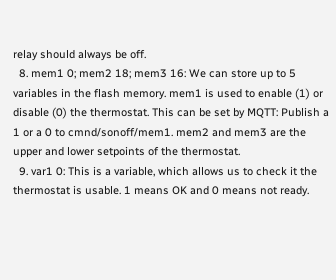relay should always be off.
  8. mem1 0; mem2 18; mem3 16: We can store up to 5 variables in the flash memory. mem1 is used to enable (1) or disable (0) the thermostat. This can be set by MQTT: Publish a 1 or a 0 to cmnd/sonoff/mem1. mem2 and mem3 are the upper and lower setpoints of the thermostat.
  9. var1 0: This is a variable, which allows us to check it the thermostat is usable. 1 means OK and 0 means not ready.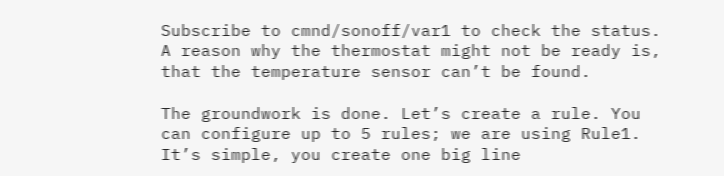Subscribe to cmnd/sonoff/var1 to check the status. A reason why the thermostat might not be ready is, that the temperature sensor can’t be found.

The groundwork is done. Let’s create a rule. You can configure up to 5 rules; we are using Rule1. It’s simple, you create one big line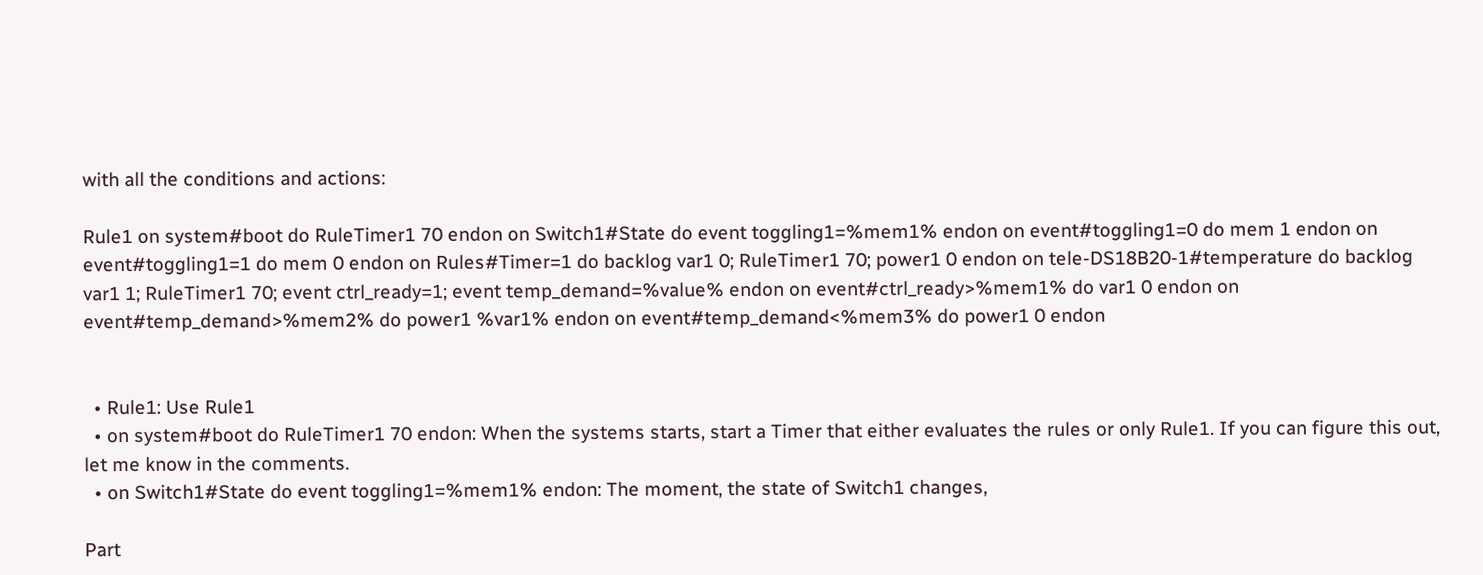with all the conditions and actions:

Rule1 on system#boot do RuleTimer1 70 endon on Switch1#State do event toggling1=%mem1% endon on event#toggling1=0 do mem 1 endon on event#toggling1=1 do mem 0 endon on Rules#Timer=1 do backlog var1 0; RuleTimer1 70; power1 0 endon on tele-DS18B20-1#temperature do backlog var1 1; RuleTimer1 70; event ctrl_ready=1; event temp_demand=%value% endon on event#ctrl_ready>%mem1% do var1 0 endon on event#temp_demand>%mem2% do power1 %var1% endon on event#temp_demand<%mem3% do power1 0 endon


  • Rule1: Use Rule1
  • on system#boot do RuleTimer1 70 endon: When the systems starts, start a Timer that either evaluates the rules or only Rule1. If you can figure this out, let me know in the comments.
  • on Switch1#State do event toggling1=%mem1% endon: The moment, the state of Switch1 changes,

Part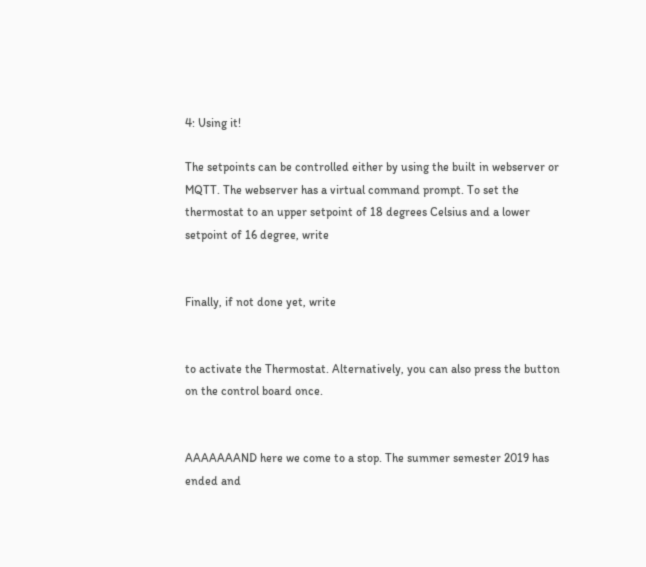4: Using it!

The setpoints can be controlled either by using the built in webserver or MQTT. The webserver has a virtual command prompt. To set the thermostat to an upper setpoint of 18 degrees Celsius and a lower setpoint of 16 degree, write


Finally, if not done yet, write


to activate the Thermostat. Alternatively, you can also press the button on the control board once.


AAAAAAAND here we come to a stop. The summer semester 2019 has ended and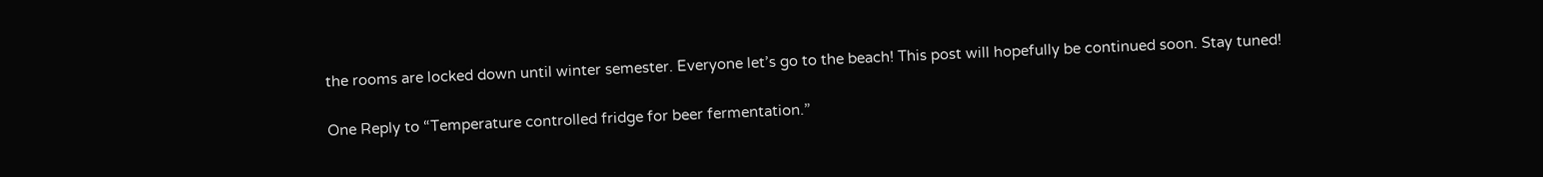the rooms are locked down until winter semester. Everyone let’s go to the beach! This post will hopefully be continued soon. Stay tuned!

One Reply to “Temperature controlled fridge for beer fermentation.”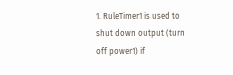1. RuleTimer1 is used to shut down output (turn off power1) if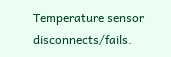Temperature sensor disconnects/fails.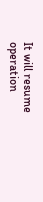It will resume operation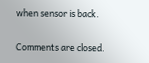when sensor is back.

Comments are closed.